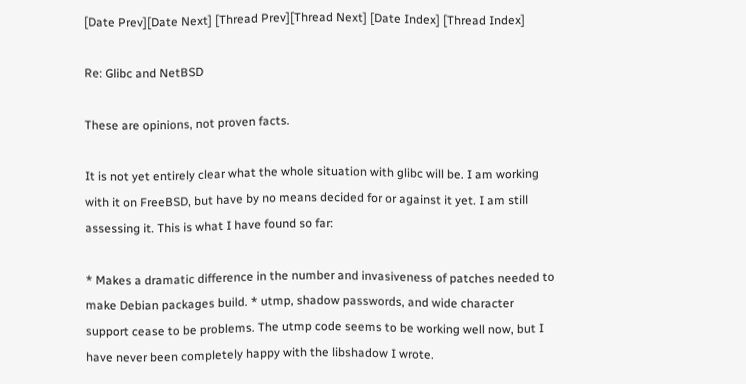[Date Prev][Date Next] [Thread Prev][Thread Next] [Date Index] [Thread Index]

Re: Glibc and NetBSD

These are opinions, not proven facts.

It is not yet entirely clear what the whole situation with glibc will be. I am working with it on FreeBSD, but have by no means decided for or against it yet. I am still assessing it. This is what I have found so far:

* Makes a dramatic difference in the number and invasiveness of patches needed to make Debian packages build. * utmp, shadow passwords, and wide character support cease to be problems. The utmp code seems to be working well now, but I have never been completely happy with the libshadow I wrote.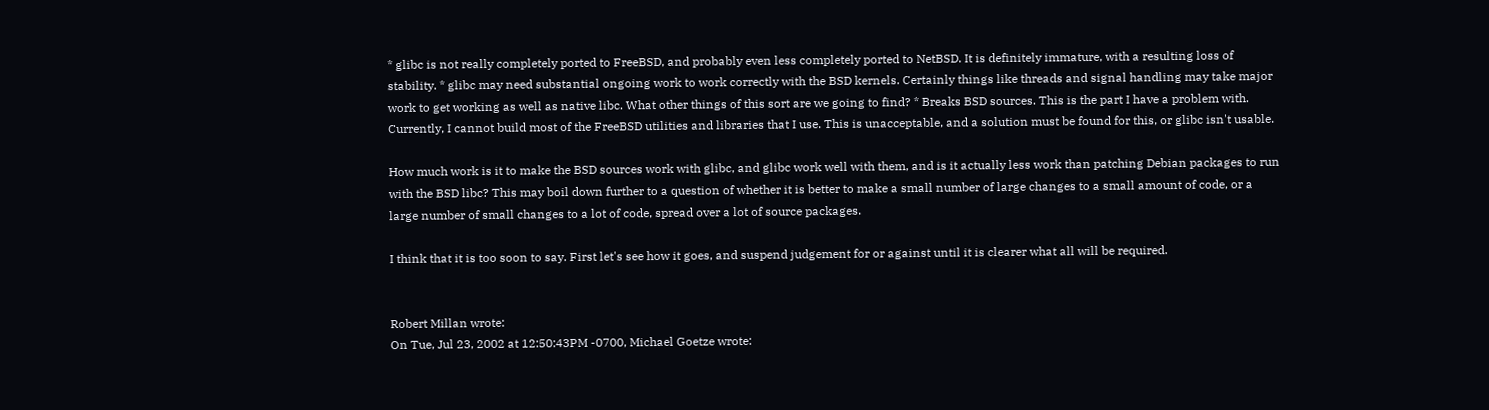* glibc is not really completely ported to FreeBSD, and probably even less completely ported to NetBSD. It is definitely immature, with a resulting loss of stability. * glibc may need substantial ongoing work to work correctly with the BSD kernels. Certainly things like threads and signal handling may take major work to get working as well as native libc. What other things of this sort are we going to find? * Breaks BSD sources. This is the part I have a problem with. Currently, I cannot build most of the FreeBSD utilities and libraries that I use. This is unacceptable, and a solution must be found for this, or glibc isn't usable.

How much work is it to make the BSD sources work with glibc, and glibc work well with them, and is it actually less work than patching Debian packages to run with the BSD libc? This may boil down further to a question of whether it is better to make a small number of large changes to a small amount of code, or a large number of small changes to a lot of code, spread over a lot of source packages.

I think that it is too soon to say. First let's see how it goes, and suspend judgement for or against until it is clearer what all will be required.


Robert Millan wrote:
On Tue, Jul 23, 2002 at 12:50:43PM -0700, Michael Goetze wrote: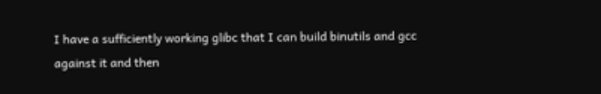I have a sufficiently working glibc that I can build binutils and gcc
against it and then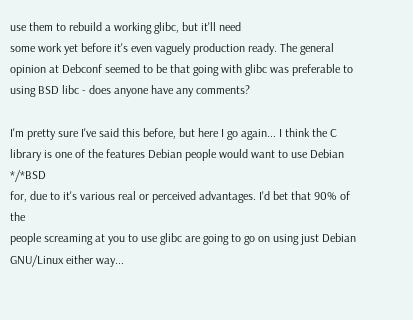use them to rebuild a working glibc, but it'll need
some work yet before it's even vaguely production ready. The general
opinion at Debconf seemed to be that going with glibc was preferable to
using BSD libc - does anyone have any comments?

I'm pretty sure I've said this before, but here I go again... I think the C
library is one of the features Debian people would want to use Debian */*BSD
for, due to it's various real or perceived advantages. I'd bet that 90% of the
people screaming at you to use glibc are going to go on using just Debian
GNU/Linux either way...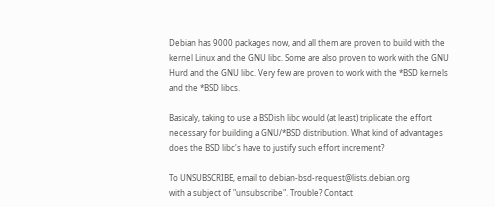Debian has 9000 packages now, and all them are proven to build with the
kernel Linux and the GNU libc. Some are also proven to work with the GNU
Hurd and the GNU libc. Very few are proven to work with the *BSD kernels
and the *BSD libcs.

Basicaly, taking to use a BSDish libc would (at least) triplicate the effort
necessary for building a GNU/*BSD distribution. What kind of advantages
does the BSD libc's have to justify such effort increment?

To UNSUBSCRIBE, email to debian-bsd-request@lists.debian.org
with a subject of "unsubscribe". Trouble? Contact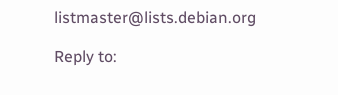listmaster@lists.debian.org

Reply to: